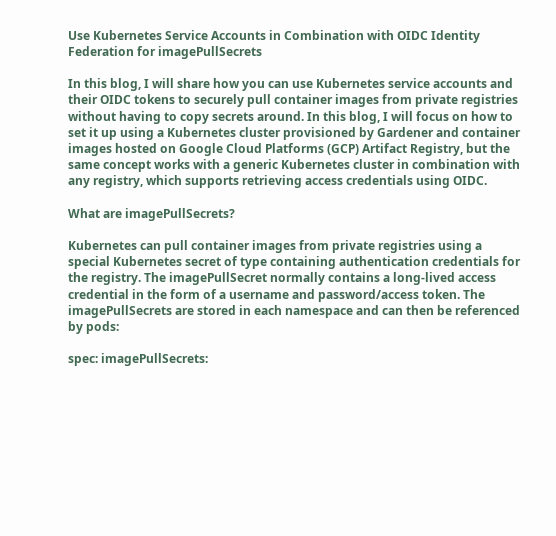Use Kubernetes Service Accounts in Combination with OIDC Identity Federation for imagePullSecrets

In this blog, I will share how you can use Kubernetes service accounts and their OIDC tokens to securely pull container images from private registries without having to copy secrets around. In this blog, I will focus on how to set it up using a Kubernetes cluster provisioned by Gardener and container images hosted on Google Cloud Platforms (GCP) Artifact Registry, but the same concept works with a generic Kubernetes cluster in combination with any registry, which supports retrieving access credentials using OIDC.

What are imagePullSecrets?

Kubernetes can pull container images from private registries using a special Kubernetes secret of type containing authentication credentials for the registry. The imagePullSecret normally contains a long-lived access credential in the form of a username and password/access token. The imagePullSecrets are stored in each namespace and can then be referenced by pods:

spec: imagePullSecrets: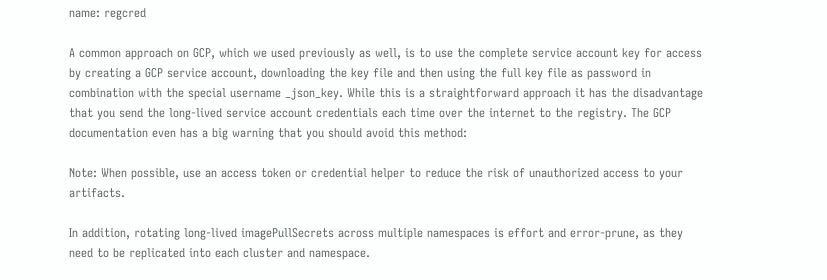name: regcred

A common approach on GCP, which we used previously as well, is to use the complete service account key for access by creating a GCP service account, downloading the key file and then using the full key file as password in combination with the special username _json_key. While this is a straightforward approach it has the disadvantage that you send the long-lived service account credentials each time over the internet to the registry. The GCP documentation even has a big warning that you should avoid this method:

Note: When possible, use an access token or credential helper to reduce the risk of unauthorized access to your artifacts.

In addition, rotating long-lived imagePullSecrets across multiple namespaces is effort and error-prune, as they need to be replicated into each cluster and namespace.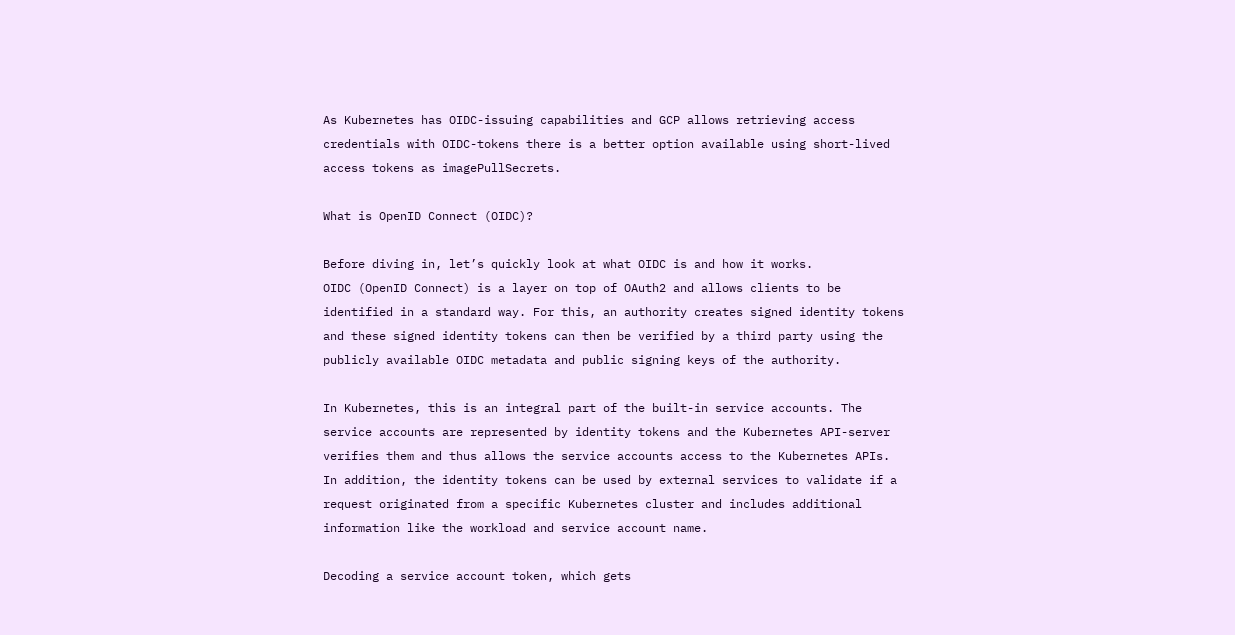As Kubernetes has OIDC-issuing capabilities and GCP allows retrieving access credentials with OIDC-tokens there is a better option available using short-lived access tokens as imagePullSecrets.

What is OpenID Connect (OIDC)?

Before diving in, let’s quickly look at what OIDC is and how it works.
OIDC (OpenID Connect) is a layer on top of OAuth2 and allows clients to be identified in a standard way. For this, an authority creates signed identity tokens and these signed identity tokens can then be verified by a third party using the publicly available OIDC metadata and public signing keys of the authority.

In Kubernetes, this is an integral part of the built-in service accounts. The service accounts are represented by identity tokens and the Kubernetes API-server verifies them and thus allows the service accounts access to the Kubernetes APIs. In addition, the identity tokens can be used by external services to validate if a request originated from a specific Kubernetes cluster and includes additional information like the workload and service account name.

Decoding a service account token, which gets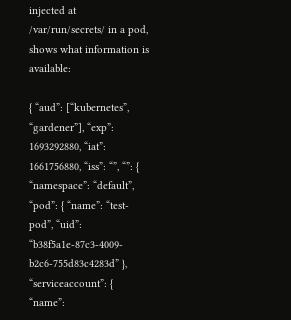injected at /var/run/secrets/ in a pod, shows what information is available:

{ “aud”: [“kubernetes”, “gardener”], “exp”: 1693292880, “iat”: 1661756880, “iss”: “”, “”: { “namespace”: “default”, “pod”: { “name”: “test-pod”, “uid”: “b38f5a1e-87c3-4009-b2c6-755d83c4283d” }, “serviceaccount”: { “name”: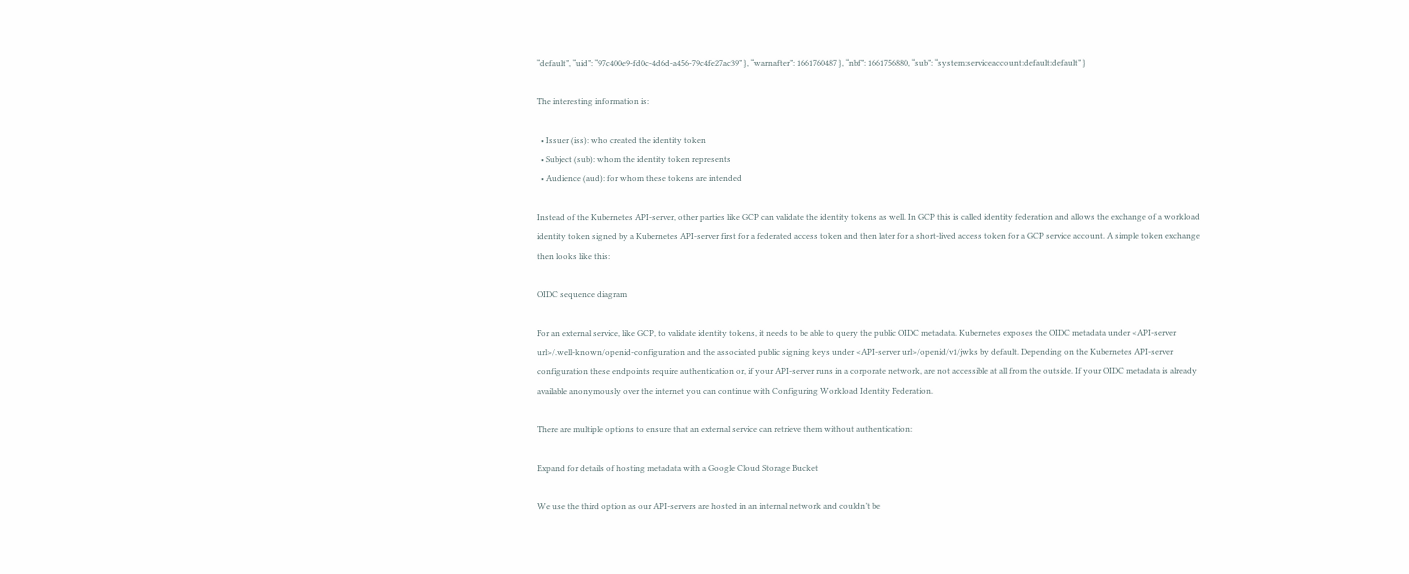“default”, “uid”: “97c400e9-fd0c-4d6d-a456-79c4fe27ac39” }, “warnafter”: 1661760487 }, “nbf”: 1661756880, “sub”: “system:serviceaccount:default:default” }

The interesting information is:

  • Issuer (iss): who created the identity token
  • Subject (sub): whom the identity token represents
  • Audience (aud): for whom these tokens are intended

Instead of the Kubernetes API-server, other parties like GCP can validate the identity tokens as well. In GCP this is called identity federation and allows the exchange of a workload identity token signed by a Kubernetes API-server first for a federated access token and then later for a short-lived access token for a GCP service account. A simple token exchange then looks like this:

OIDC sequence diagram

For an external service, like GCP, to validate identity tokens, it needs to be able to query the public OIDC metadata. Kubernetes exposes the OIDC metadata under <API-server url>/.well-known/openid-configuration and the associated public signing keys under <API-server url>/openid/v1/jwks by default. Depending on the Kubernetes API-server configuration these endpoints require authentication or, if your API-server runs in a corporate network, are not accessible at all from the outside. If your OIDC metadata is already available anonymously over the internet you can continue with Configuring Workload Identity Federation.

There are multiple options to ensure that an external service can retrieve them without authentication:

Expand for details of hosting metadata with a Google Cloud Storage Bucket

We use the third option as our API-servers are hosted in an internal network and couldn’t be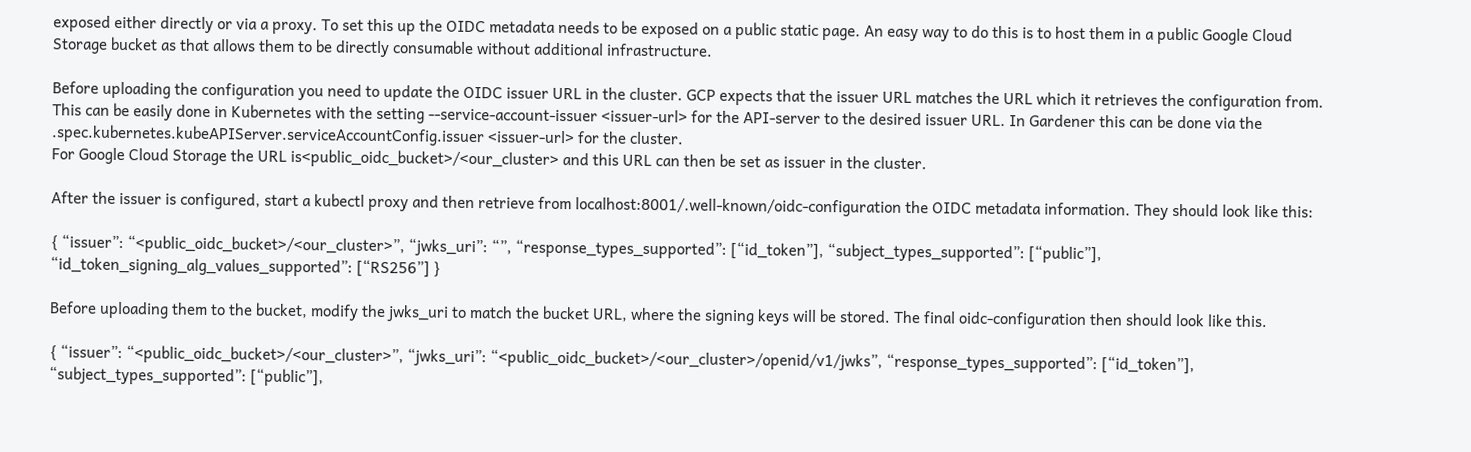exposed either directly or via a proxy. To set this up the OIDC metadata needs to be exposed on a public static page. An easy way to do this is to host them in a public Google Cloud Storage bucket as that allows them to be directly consumable without additional infrastructure.

Before uploading the configuration you need to update the OIDC issuer URL in the cluster. GCP expects that the issuer URL matches the URL which it retrieves the configuration from. This can be easily done in Kubernetes with the setting --service-account-issuer <issuer-url> for the API-server to the desired issuer URL. In Gardener this can be done via the .spec.kubernetes.kubeAPIServer.serviceAccountConfig.issuer <issuer-url> for the cluster.
For Google Cloud Storage the URL is<public_oidc_bucket>/<our_cluster> and this URL can then be set as issuer in the cluster.

After the issuer is configured, start a kubectl proxy and then retrieve from localhost:8001/.well-known/oidc-configuration the OIDC metadata information. They should look like this:

{ “issuer”: “<public_oidc_bucket>/<our_cluster>”, “jwks_uri”: “”, “response_types_supported”: [“id_token”], “subject_types_supported”: [“public”], “id_token_signing_alg_values_supported”: [“RS256”] }

Before uploading them to the bucket, modify the jwks_uri to match the bucket URL, where the signing keys will be stored. The final oidc-configuration then should look like this.

{ “issuer”: “<public_oidc_bucket>/<our_cluster>”, “jwks_uri”: “<public_oidc_bucket>/<our_cluster>/openid/v1/jwks”, “response_types_supported”: [“id_token”], “subject_types_supported”: [“public”],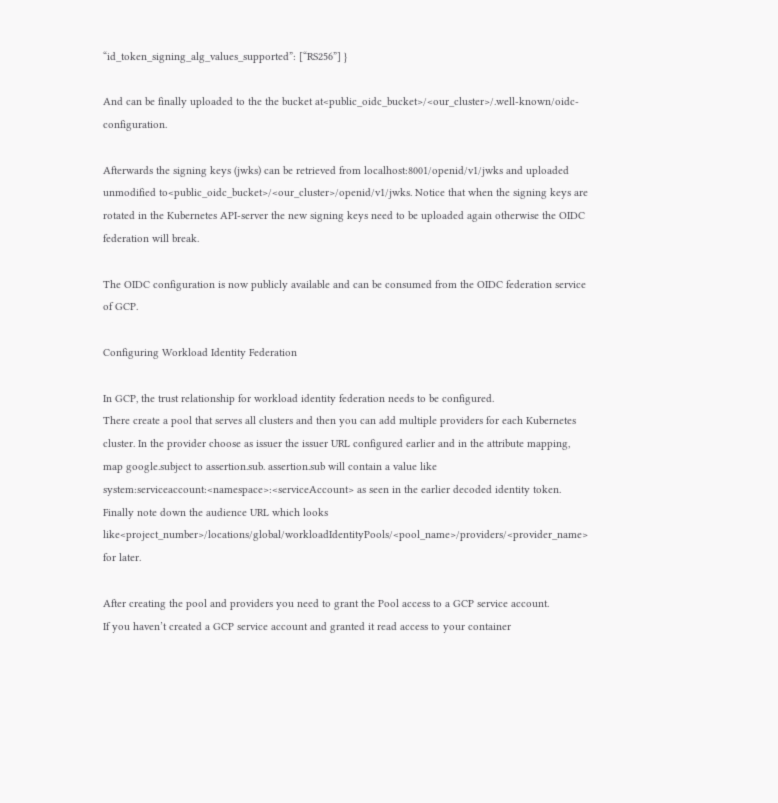“id_token_signing_alg_values_supported”: [“RS256”] }

And can be finally uploaded to the the bucket at<public_oidc_bucket>/<our_cluster>/.well-known/oidc-configuration.

Afterwards the signing keys (jwks) can be retrieved from localhost:8001/openid/v1/jwks and uploaded unmodified to<public_oidc_bucket>/<our_cluster>/openid/v1/jwks. Notice that when the signing keys are rotated in the Kubernetes API-server the new signing keys need to be uploaded again otherwise the OIDC federation will break.

The OIDC configuration is now publicly available and can be consumed from the OIDC federation service of GCP.

Configuring Workload Identity Federation

In GCP, the trust relationship for workload identity federation needs to be configured.
There create a pool that serves all clusters and then you can add multiple providers for each Kubernetes cluster. In the provider choose as issuer the issuer URL configured earlier and in the attribute mapping, map google.subject to assertion.sub. assertion.sub will contain a value like system:serviceaccount:<namespace>:<serviceAccount> as seen in the earlier decoded identity token. Finally note down the audience URL which looks like<project_number>/locations/global/workloadIdentityPools/<pool_name>/providers/<provider_name> for later.

After creating the pool and providers you need to grant the Pool access to a GCP service account.
If you haven’t created a GCP service account and granted it read access to your container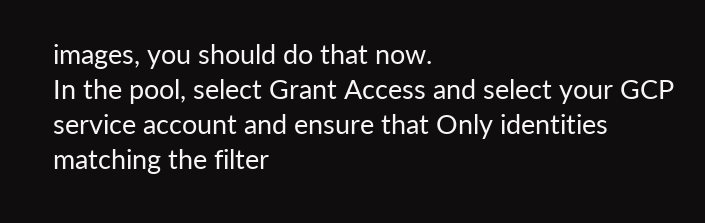images, you should do that now.
In the pool, select Grant Access and select your GCP service account and ensure that Only identities matching the filter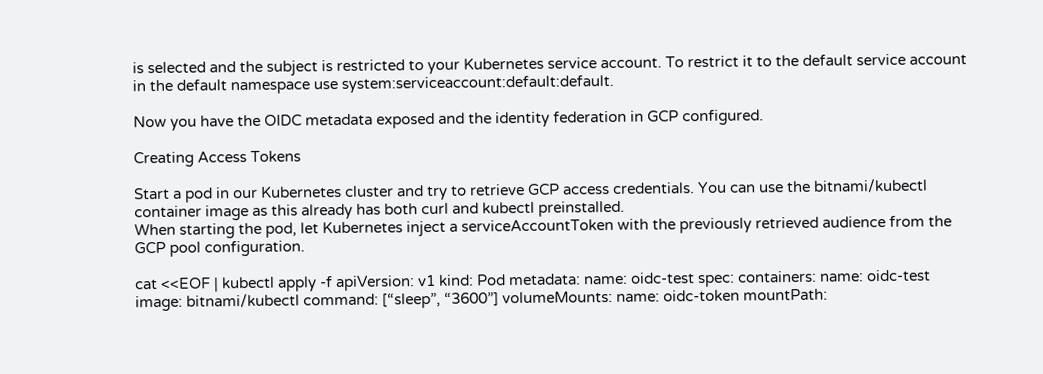is selected and the subject is restricted to your Kubernetes service account. To restrict it to the default service account in the default namespace use system:serviceaccount:default:default.

Now you have the OIDC metadata exposed and the identity federation in GCP configured.

Creating Access Tokens

Start a pod in our Kubernetes cluster and try to retrieve GCP access credentials. You can use the bitnami/kubectl container image as this already has both curl and kubectl preinstalled.
When starting the pod, let Kubernetes inject a serviceAccountToken with the previously retrieved audience from the GCP pool configuration.

cat <<EOF | kubectl apply -f apiVersion: v1 kind: Pod metadata: name: oidc-test spec: containers: name: oidc-test image: bitnami/kubectl command: [“sleep”, “3600”] volumeMounts: name: oidc-token mountPath: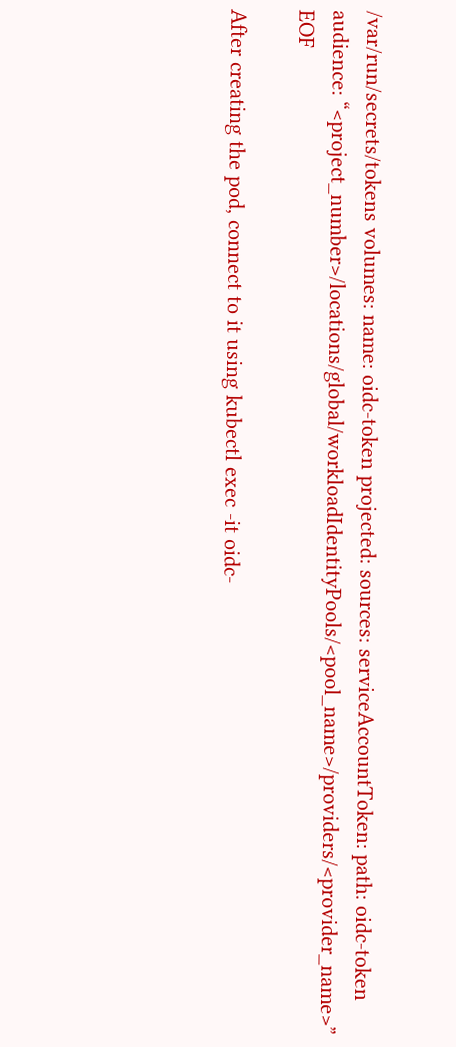/var/run/secrets/tokens volumes: name: oidc-token projected: sources: serviceAccountToken: path: oidc-token audience: “<project_number>/locations/global/workloadIdentityPools/<pool_name>/providers/<provider_name>” EOF

After creating the pod, connect to it using kubectl exec -it oidc-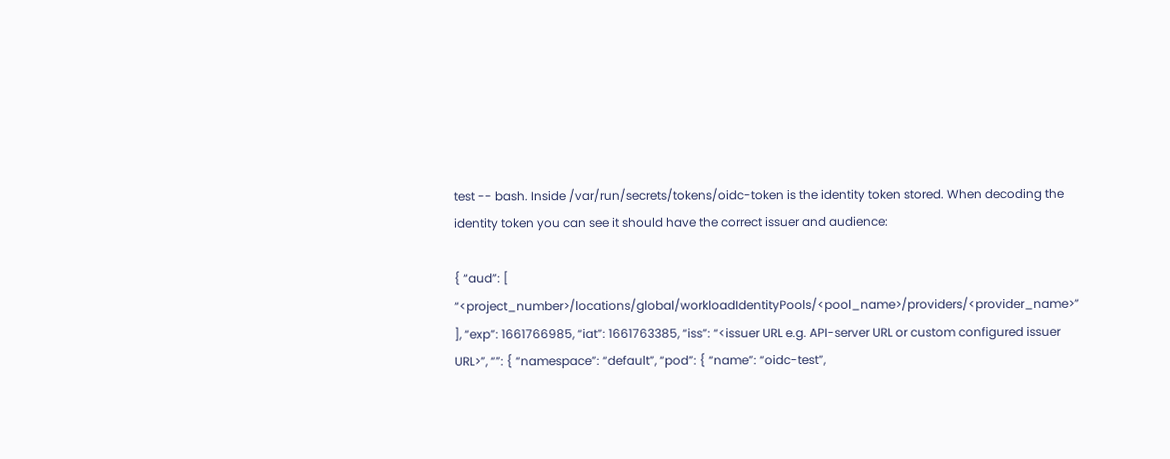test -- bash. Inside /var/run/secrets/tokens/oidc-token is the identity token stored. When decoding the identity token you can see it should have the correct issuer and audience:

{ “aud”: [ “<project_number>/locations/global/workloadIdentityPools/<pool_name>/providers/<provider_name>” ], “exp”: 1661766985, “iat”: 1661763385, “iss”: “<issuer URL e.g. API-server URL or custom configured issuer URL>”, “”: { “namespace”: “default”, “pod”: { “name”: “oidc-test”,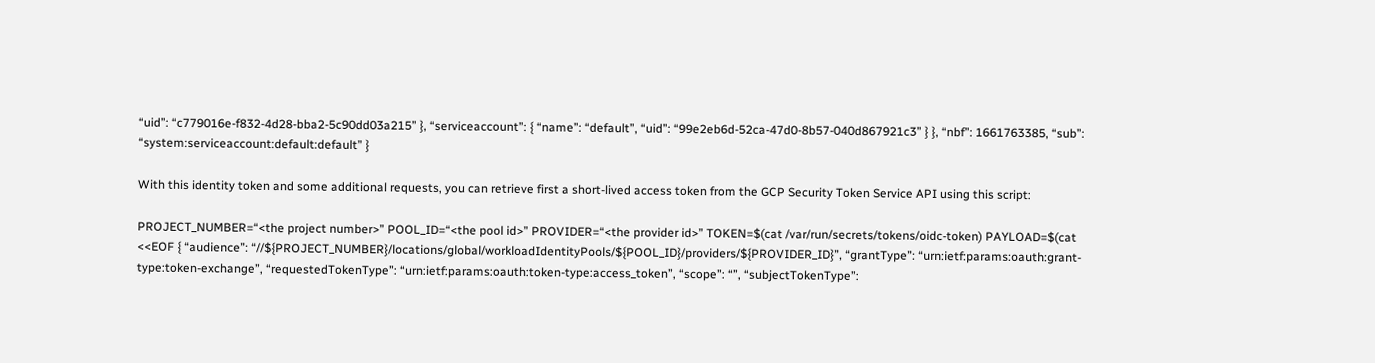“uid”: “c779016e-f832-4d28-bba2-5c90dd03a215” }, “serviceaccount”: { “name”: “default”, “uid”: “99e2eb6d-52ca-47d0-8b57-040d867921c3” } }, “nbf”: 1661763385, “sub”: “system:serviceaccount:default:default” }

With this identity token and some additional requests, you can retrieve first a short-lived access token from the GCP Security Token Service API using this script:

PROJECT_NUMBER=“<the project number>” POOL_ID=“<the pool id>” PROVIDER=“<the provider id>” TOKEN=$(cat /var/run/secrets/tokens/oidc-token) PAYLOAD=$(cat <<EOF { “audience”: “//${PROJECT_NUMBER}/locations/global/workloadIdentityPools/${POOL_ID}/providers/${PROVIDER_ID}”, “grantType”: “urn:ietf:params:oauth:grant-type:token-exchange”, “requestedTokenType”: “urn:ietf:params:oauth:token-type:access_token”, “scope”: “”, “subjectTokenType”: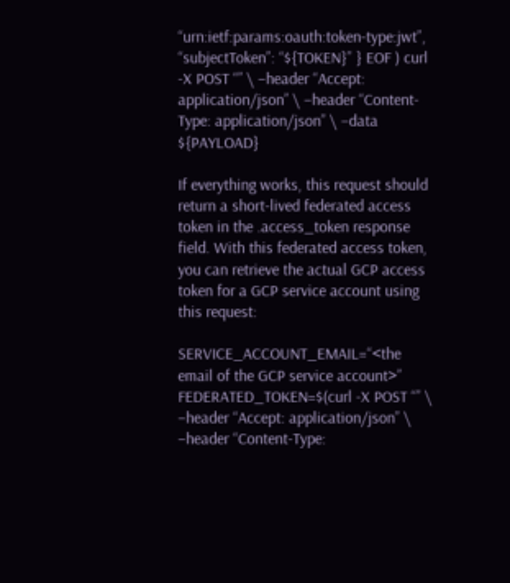“urn:ietf:params:oauth:token-type:jwt”, “subjectToken”: “${TOKEN}” } EOF ) curl -X POST “” \ –header “Accept: application/json” \ –header “Content-Type: application/json” \ –data ${PAYLOAD}

If everything works, this request should return a short-lived federated access token in the .access_token response field. With this federated access token, you can retrieve the actual GCP access token for a GCP service account using this request:

SERVICE_ACCOUNT_EMAIL=“<the email of the GCP service account>” FEDERATED_TOKEN=$(curl -X POST “” \ –header “Accept: application/json” \ –header “Content-Type: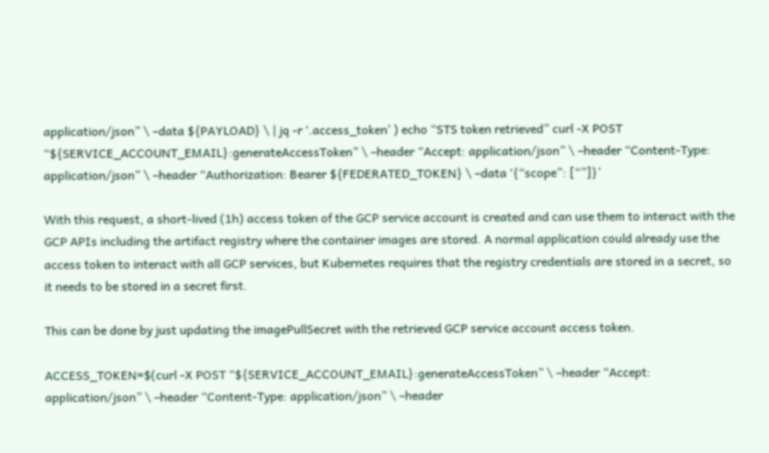application/json” \ –data ${PAYLOAD} \ | jq -r ‘.access_token’ ) echo “STS token retrieved” curl -X POST “${SERVICE_ACCOUNT_EMAIL}:generateAccessToken” \ –header “Accept: application/json” \ –header “Content-Type: application/json” \ –header “Authorization: Bearer ${FEDERATED_TOKEN} \ –data ‘{“scope”: [“”]}’

With this request, a short-lived (1h) access token of the GCP service account is created and can use them to interact with the GCP APIs including the artifact registry where the container images are stored. A normal application could already use the access token to interact with all GCP services, but Kubernetes requires that the registry credentials are stored in a secret, so it needs to be stored in a secret first.

This can be done by just updating the imagePullSecret with the retrieved GCP service account access token.

ACCESS_TOKEN=$(curl -X POST “${SERVICE_ACCOUNT_EMAIL}:generateAccessToken” \ –header “Accept: application/json” \ –header “Content-Type: application/json” \ –header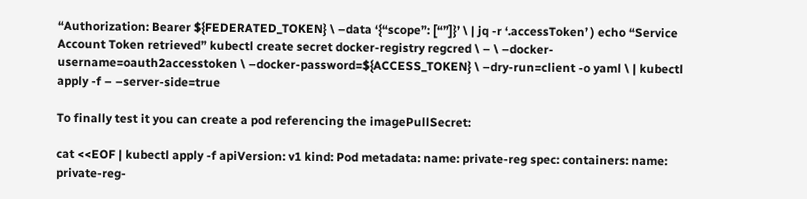“Authorization: Bearer ${FEDERATED_TOKEN} \ –data ‘{“scope”: [“”]}’ \ | jq -r ‘.accessToken’ ) echo “Service Account Token retrieved” kubectl create secret docker-registry regcred \ – \ –docker-username=oauth2accesstoken \ –docker-password=${ACCESS_TOKEN} \ –dry-run=client -o yaml \ | kubectl apply -f – –server-side=true

To finally test it you can create a pod referencing the imagePullSecret:

cat <<EOF | kubectl apply -f apiVersion: v1 kind: Pod metadata: name: private-reg spec: containers: name: private-reg-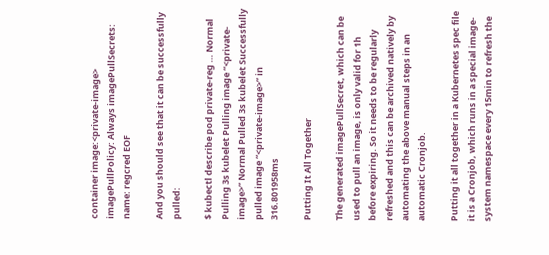container image:<private-image> imagePullPolicy: Always imagePullSecrets: name: regcred EOF

And you should see that it can be successfully pulled:

$ kubectl describe pod private-reg … Normal Pulling 3s kubelet Pulling image “<private-image>” Normal Pulled 3s kubelet Successfully pulled image “<private-image>” in 316.801958ms

Putting It All Together

The generated imagePullSecret, which can be used to pull an image, is only valid for 1h before expiring. So it needs to be regularly refreshed and this can be archived natively by automating the above manual steps in an automatic Cronjob.

Putting it all together in a Kubernetes spec file it is a Cronjob, which runs in a special image-system namespace every 15min to refresh the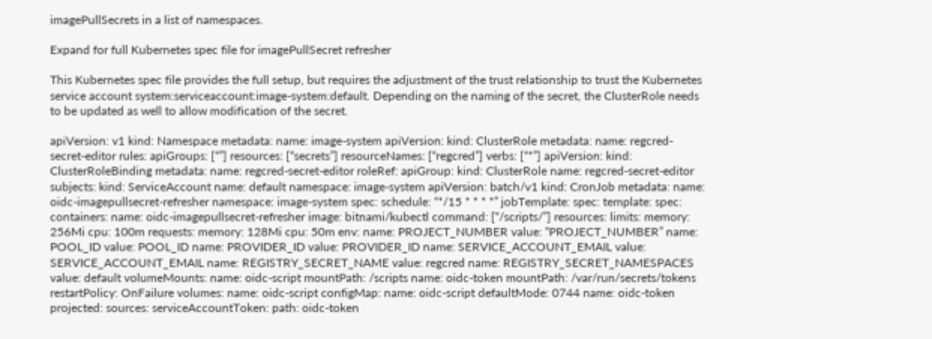imagePullSecrets in a list of namespaces.

Expand for full Kubernetes spec file for imagePullSecret refresher

This Kubernetes spec file provides the full setup, but requires the adjustment of the trust relationship to trust the Kubernetes service account system:serviceaccount:image-system:default. Depending on the naming of the secret, the ClusterRole needs to be updated as well to allow modification of the secret.

apiVersion: v1 kind: Namespace metadata: name: image-system apiVersion: kind: ClusterRole metadata: name: regcred-secret-editor rules: apiGroups: [“”] resources: [“secrets”] resourceNames: [“regcred”] verbs: [“*”] apiVersion: kind: ClusterRoleBinding metadata: name: regcred-secret-editor roleRef: apiGroup: kind: ClusterRole name: regcred-secret-editor subjects: kind: ServiceAccount name: default namespace: image-system apiVersion: batch/v1 kind: CronJob metadata: name: oidc-imagepullsecret-refresher namespace: image-system spec: schedule: “*/15 * * * *” jobTemplate: spec: template: spec: containers: name: oidc-imagepullsecret-refresher image: bitnami/kubectl command: [“/scripts/”] resources: limits: memory: 256Mi cpu: 100m requests: memory: 128Mi cpu: 50m env: name: PROJECT_NUMBER value: “PROJECT_NUMBER” name: POOL_ID value: POOL_ID name: PROVIDER_ID value: PROVIDER_ID name: SERVICE_ACCOUNT_EMAIL value: SERVICE_ACCOUNT_EMAIL name: REGISTRY_SECRET_NAME value: regcred name: REGISTRY_SECRET_NAMESPACES value: default volumeMounts: name: oidc-script mountPath: /scripts name: oidc-token mountPath: /var/run/secrets/tokens restartPolicy: OnFailure volumes: name: oidc-script configMap: name: oidc-script defaultMode: 0744 name: oidc-token projected: sources: serviceAccountToken: path: oidc-token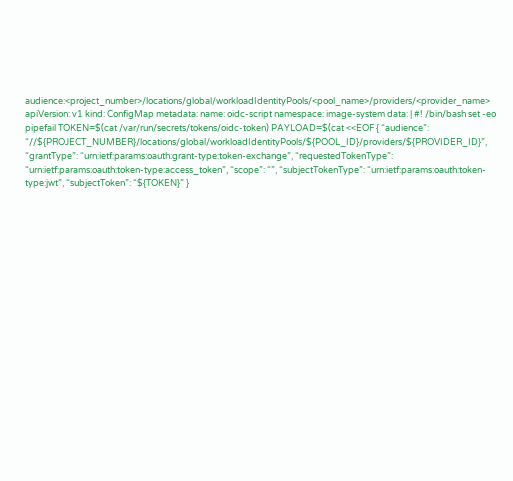audience:<project_number>/locations/global/workloadIdentityPools/<pool_name>/providers/<provider_name> apiVersion: v1 kind: ConfigMap metadata: name: oidc-script namespace: image-system data: | #! /bin/bash set -eo pipefail TOKEN=$(cat /var/run/secrets/tokens/oidc-token) PAYLOAD=$(cat <<EOF { “audience”: “//${PROJECT_NUMBER}/locations/global/workloadIdentityPools/${POOL_ID}/providers/${PROVIDER_ID}”, “grantType”: “urn:ietf:params:oauth:grant-type:token-exchange”, “requestedTokenType”: “urn:ietf:params:oauth:token-type:access_token”, “scope”: “”, “subjectTokenType”: “urn:ietf:params:oauth:token-type:jwt”, “subjectToken”: “${TOKEN}” }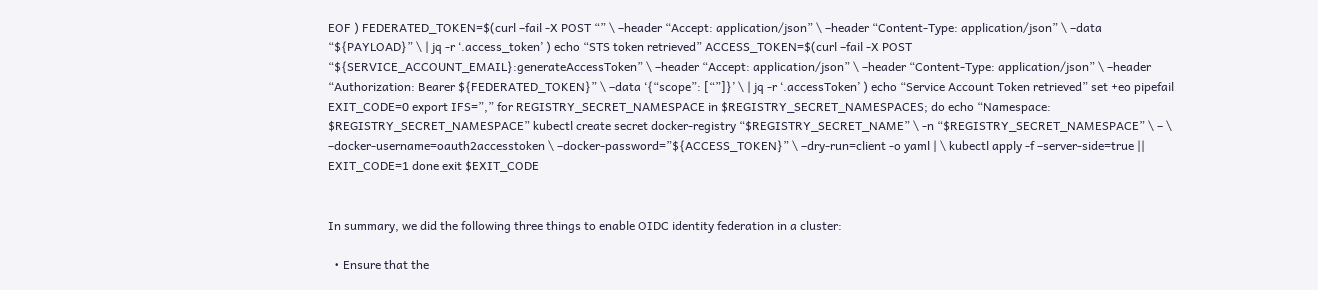EOF ) FEDERATED_TOKEN=$(curl –fail -X POST “” \ –header “Accept: application/json” \ –header “Content-Type: application/json” \ –data “${PAYLOAD}” \ | jq -r ‘.access_token’ ) echo “STS token retrieved” ACCESS_TOKEN=$(curl –fail -X POST “${SERVICE_ACCOUNT_EMAIL}:generateAccessToken” \ –header “Accept: application/json” \ –header “Content-Type: application/json” \ –header “Authorization: Bearer ${FEDERATED_TOKEN}” \ –data ‘{“scope”: [“”]}’ \ | jq -r ‘.accessToken’ ) echo “Service Account Token retrieved” set +eo pipefail EXIT_CODE=0 export IFS=”,” for REGISTRY_SECRET_NAMESPACE in $REGISTRY_SECRET_NAMESPACES; do echo “Namespace: $REGISTRY_SECRET_NAMESPACE” kubectl create secret docker-registry “$REGISTRY_SECRET_NAME” \ -n “$REGISTRY_SECRET_NAMESPACE” \ – \ –docker-username=oauth2accesstoken \ –docker-password=”${ACCESS_TOKEN}” \ –dry-run=client -o yaml | \ kubectl apply -f –server-side=true || EXIT_CODE=1 done exit $EXIT_CODE


In summary, we did the following three things to enable OIDC identity federation in a cluster:

  • Ensure that the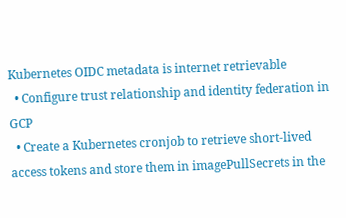Kubernetes OIDC metadata is internet retrievable
  • Configure trust relationship and identity federation in GCP
  • Create a Kubernetes cronjob to retrieve short-lived access tokens and store them in imagePullSecrets in the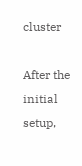cluster

After the initial setup,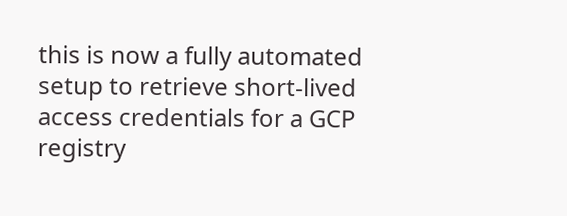this is now a fully automated setup to retrieve short-lived access credentials for a GCP registry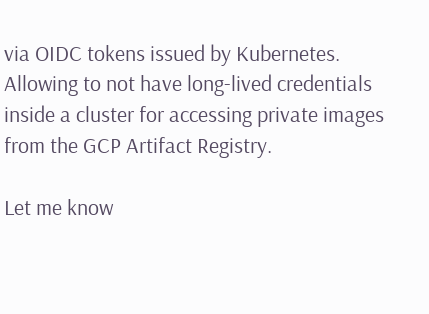via OIDC tokens issued by Kubernetes.
Allowing to not have long-lived credentials inside a cluster for accessing private images from the GCP Artifact Registry.

Let me know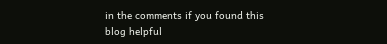in the comments if you found this blog helpful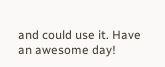and could use it. Have an awesome day!